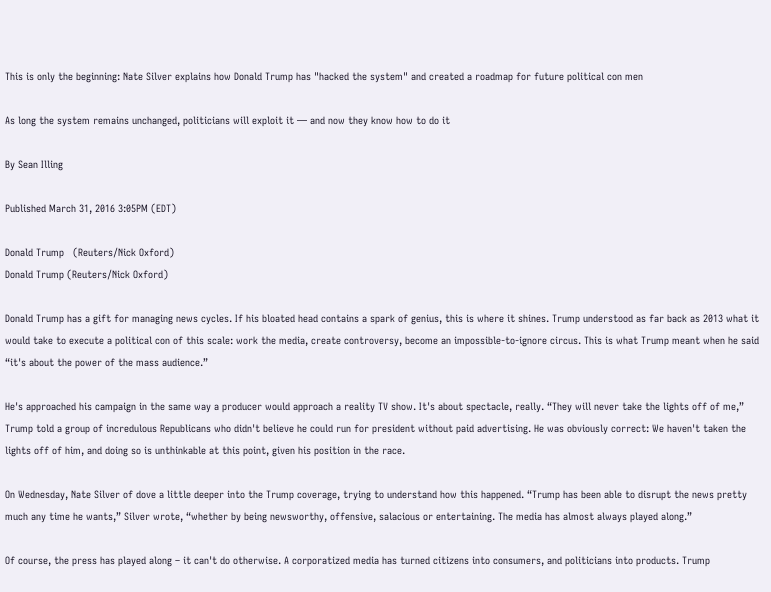This is only the beginning: Nate Silver explains how Donald Trump has "hacked the system" and created a roadmap for future political con men

As long the system remains unchanged, politicians will exploit it — and now they know how to do it

By Sean Illing

Published March 31, 2016 3:05PM (EDT)

Donald Trump   (Reuters/Nick Oxford)
Donald Trump (Reuters/Nick Oxford)

Donald Trump has a gift for managing news cycles. If his bloated head contains a spark of genius, this is where it shines. Trump understood as far back as 2013 what it would take to execute a political con of this scale: work the media, create controversy, become an impossible-to-ignore circus. This is what Trump meant when he said “it's about the power of the mass audience.”

He's approached his campaign in the same way a producer would approach a reality TV show. It's about spectacle, really. “They will never take the lights off of me,” Trump told a group of incredulous Republicans who didn't believe he could run for president without paid advertising. He was obviously correct: We haven't taken the lights off of him, and doing so is unthinkable at this point, given his position in the race.

On Wednesday, Nate Silver of dove a little deeper into the Trump coverage, trying to understand how this happened. “Trump has been able to disrupt the news pretty much any time he wants,” Silver wrote, “whether by being newsworthy, offensive, salacious or entertaining. The media has almost always played along.”

Of course, the press has played along – it can't do otherwise. A corporatized media has turned citizens into consumers, and politicians into products. Trump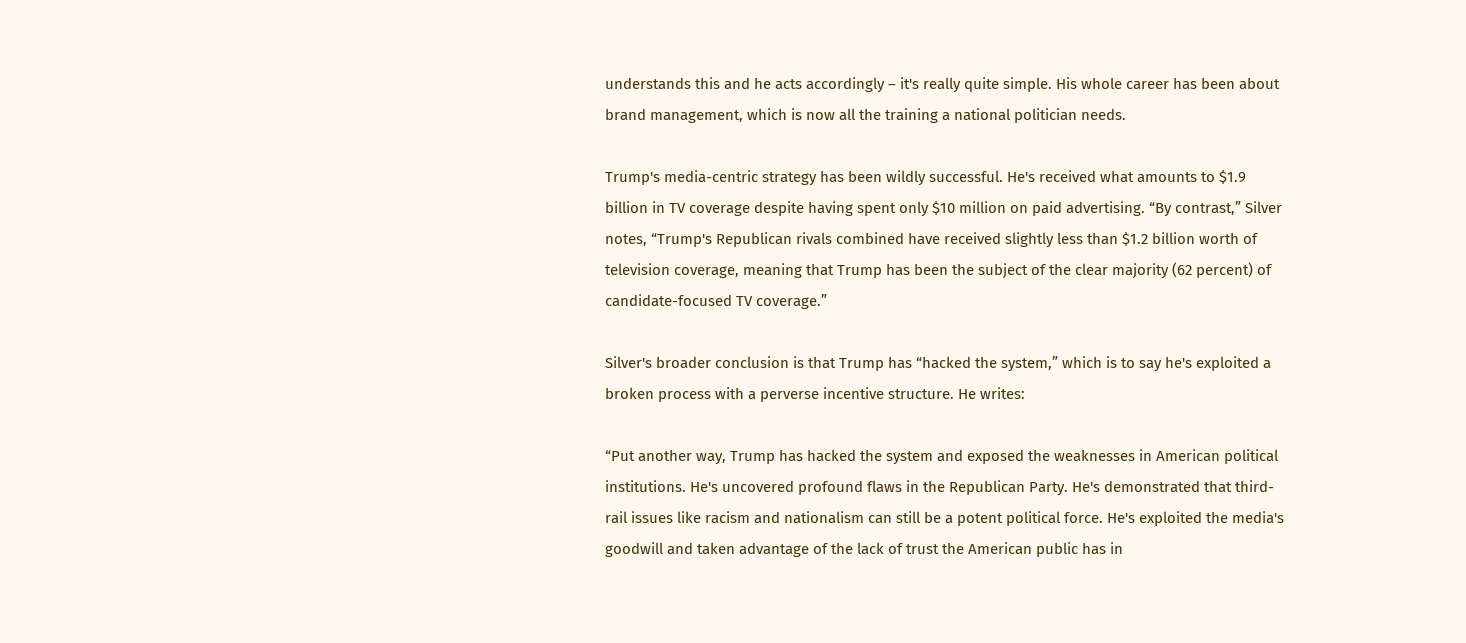understands this and he acts accordingly – it's really quite simple. His whole career has been about brand management, which is now all the training a national politician needs.

Trump's media-centric strategy has been wildly successful. He's received what amounts to $1.9 billion in TV coverage despite having spent only $10 million on paid advertising. “By contrast,” Silver notes, “Trump's Republican rivals combined have received slightly less than $1.2 billion worth of television coverage, meaning that Trump has been the subject of the clear majority (62 percent) of candidate-focused TV coverage.”

Silver's broader conclusion is that Trump has “hacked the system,” which is to say he's exploited a broken process with a perverse incentive structure. He writes:

“Put another way, Trump has hacked the system and exposed the weaknesses in American political institutions. He's uncovered profound flaws in the Republican Party. He's demonstrated that third-rail issues like racism and nationalism can still be a potent political force. He's exploited the media's goodwill and taken advantage of the lack of trust the American public has in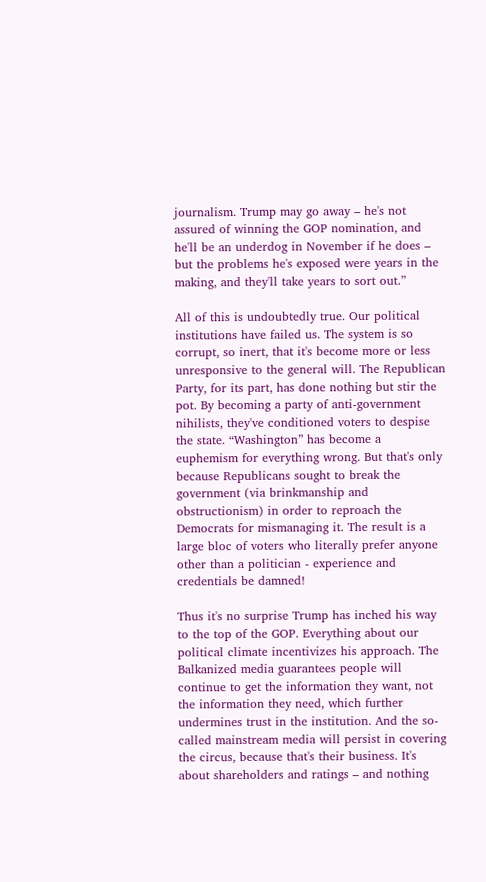journalism. Trump may go away – he's not assured of winning the GOP nomination, and he'll be an underdog in November if he does – but the problems he's exposed were years in the making, and they'll take years to sort out.”

All of this is undoubtedly true. Our political institutions have failed us. The system is so corrupt, so inert, that it's become more or less unresponsive to the general will. The Republican Party, for its part, has done nothing but stir the pot. By becoming a party of anti-government nihilists, they've conditioned voters to despise the state. “Washington” has become a euphemism for everything wrong. But that's only because Republicans sought to break the government (via brinkmanship and obstructionism) in order to reproach the Democrats for mismanaging it. The result is a large bloc of voters who literally prefer anyone other than a politician - experience and credentials be damned!

Thus it's no surprise Trump has inched his way to the top of the GOP. Everything about our political climate incentivizes his approach. The Balkanized media guarantees people will continue to get the information they want, not the information they need, which further undermines trust in the institution. And the so-called mainstream media will persist in covering the circus, because that's their business. It's about shareholders and ratings – and nothing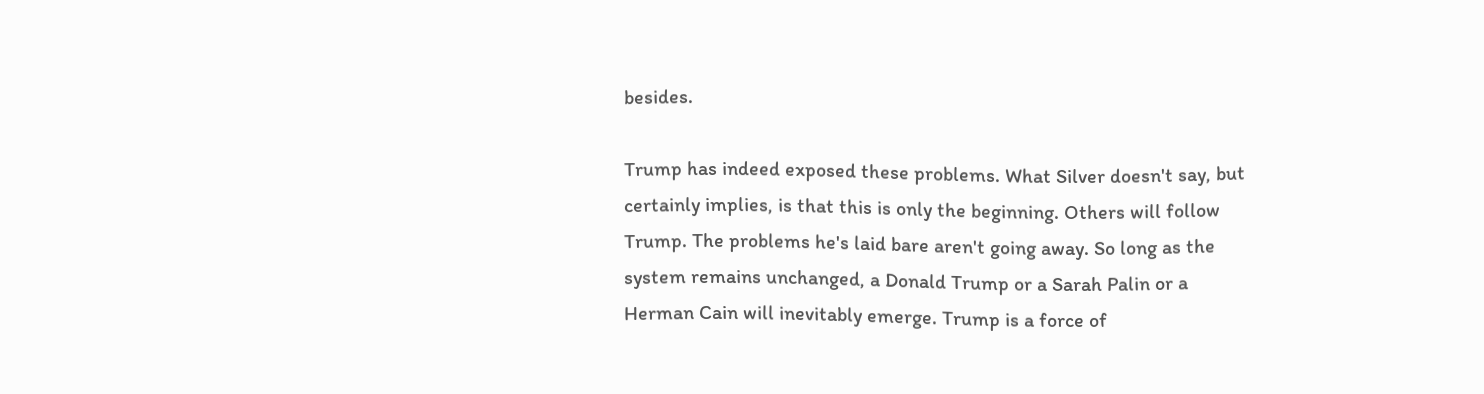besides.

Trump has indeed exposed these problems. What Silver doesn't say, but certainly implies, is that this is only the beginning. Others will follow Trump. The problems he's laid bare aren't going away. So long as the system remains unchanged, a Donald Trump or a Sarah Palin or a Herman Cain will inevitably emerge. Trump is a force of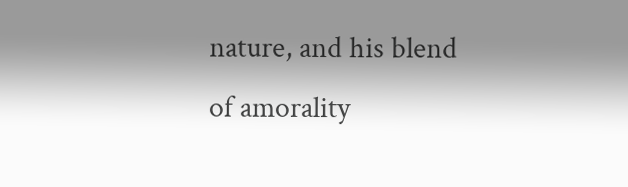nature, and his blend of amorality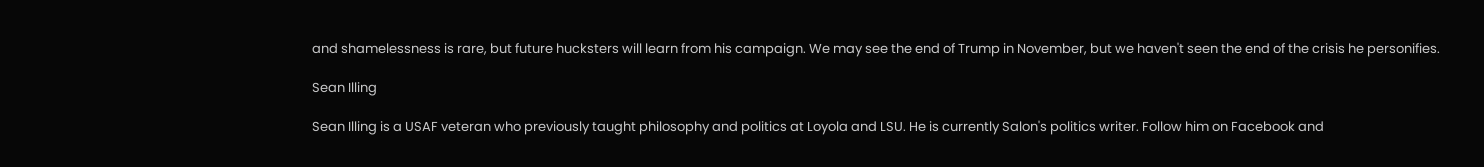and shamelessness is rare, but future hucksters will learn from his campaign. We may see the end of Trump in November, but we haven't seen the end of the crisis he personifies.

Sean Illing

Sean Illing is a USAF veteran who previously taught philosophy and politics at Loyola and LSU. He is currently Salon's politics writer. Follow him on Facebook and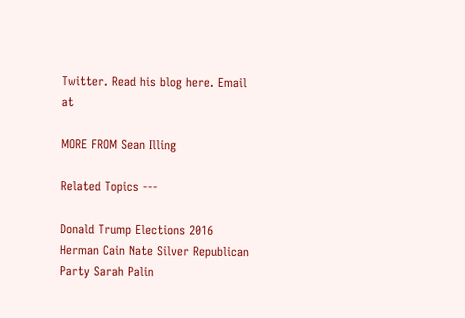Twitter. Read his blog here. Email at

MORE FROM Sean Illing

Related Topics ---

Donald Trump Elections 2016 Herman Cain Nate Silver Republican Party Sarah Palin